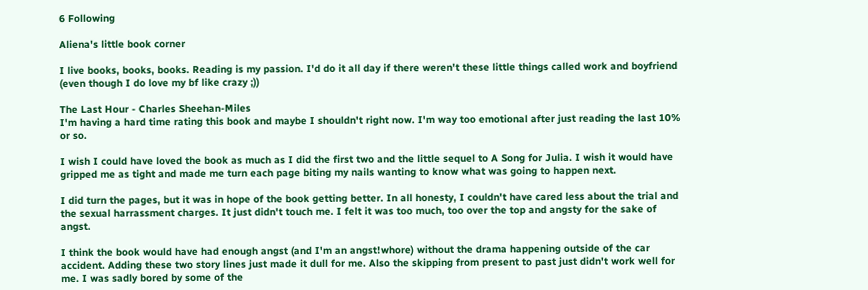6 Following

Aliena's little book corner

I live books, books, books. Reading is my passion. I'd do it all day if there weren't these little things called work and boyfriend (even though I do love my bf like crazy ;))

The Last Hour - Charles Sheehan-Miles
I'm having a hard time rating this book and maybe I shouldn't right now. I'm way too emotional after just reading the last 10% or so.

I wish I could have loved the book as much as I did the first two and the little sequel to A Song for Julia. I wish it would have gripped me as tight and made me turn each page biting my nails wanting to know what was going to happen next.

I did turn the pages, but it was in hope of the book getting better. In all honesty, I couldn't have cared less about the trial and the sexual harrassment charges. It just didn't touch me. I felt it was too much, too over the top and angsty for the sake of angst.

I think the book would have had enough angst (and I'm an angst!whore) without the drama happening outside of the car accident. Adding these two story lines just made it dull for me. Also the skipping from present to past just didn't work well for me. I was sadly bored by some of the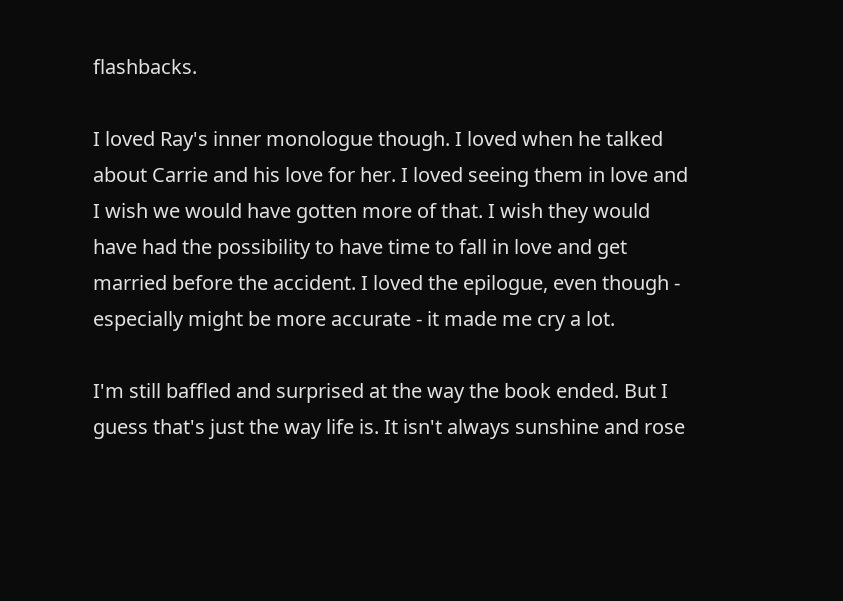flashbacks.

I loved Ray's inner monologue though. I loved when he talked about Carrie and his love for her. I loved seeing them in love and I wish we would have gotten more of that. I wish they would have had the possibility to have time to fall in love and get married before the accident. I loved the epilogue, even though - especially might be more accurate - it made me cry a lot.

I'm still baffled and surprised at the way the book ended. But I guess that's just the way life is. It isn't always sunshine and rose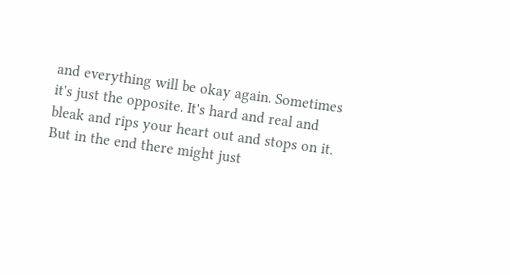and everything will be okay again. Sometimes it's just the opposite. It's hard and real and bleak and rips your heart out and stops on it. But in the end there might just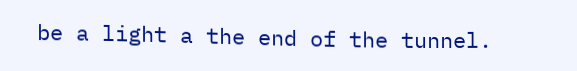be a light a the end of the tunnel.